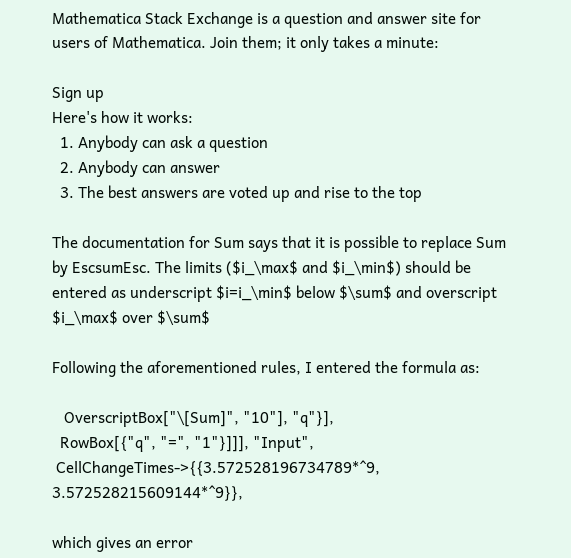Mathematica Stack Exchange is a question and answer site for users of Mathematica. Join them; it only takes a minute:

Sign up
Here's how it works:
  1. Anybody can ask a question
  2. Anybody can answer
  3. The best answers are voted up and rise to the top

The documentation for Sum says that it is possible to replace Sum by EscsumEsc. The limits ($i_\max$ and $i_\min$) should be entered as underscript $i=i_\min$ below $\sum$ and overscript $i_\max$ over $\sum$

Following the aforementioned rules, I entered the formula as:

   OverscriptBox["\[Sum]", "10"], "q"}],
  RowBox[{"q", "=", "1"}]]], "Input",
 CellChangeTimes->{{3.572528196734789*^9, 3.572528215609144*^9}},

which gives an error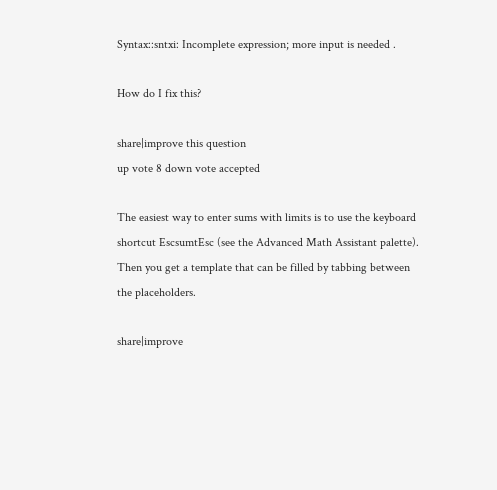Syntax::sntxi: Incomplete expression; more input is needed .

How do I fix this?

share|improve this question
up vote 8 down vote accepted

The easiest way to enter sums with limits is to use the keyboard shortcut EscsumtEsc (see the Advanced Math Assistant palette). Then you get a template that can be filled by tabbing between the placeholders.

share|improve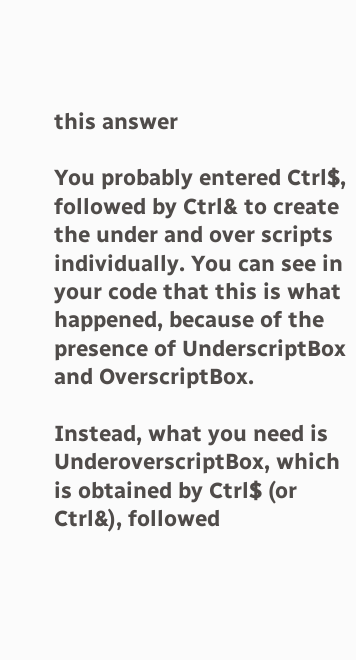this answer

You probably entered Ctrl$, followed by Ctrl& to create the under and over scripts individually. You can see in your code that this is what happened, because of the presence of UnderscriptBox and OverscriptBox.

Instead, what you need is UnderoverscriptBox, which is obtained by Ctrl$ (or Ctrl&), followed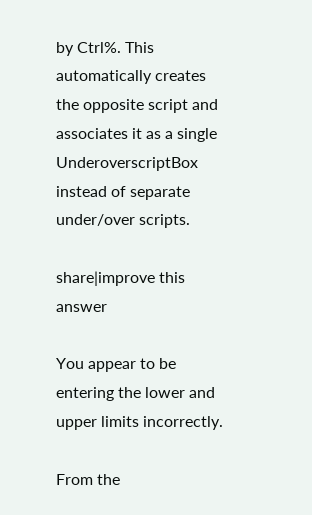by Ctrl%. This automatically creates the opposite script and associates it as a single UnderoverscriptBox instead of separate under/over scripts.

share|improve this answer

You appear to be entering the lower and upper limits incorrectly.

From the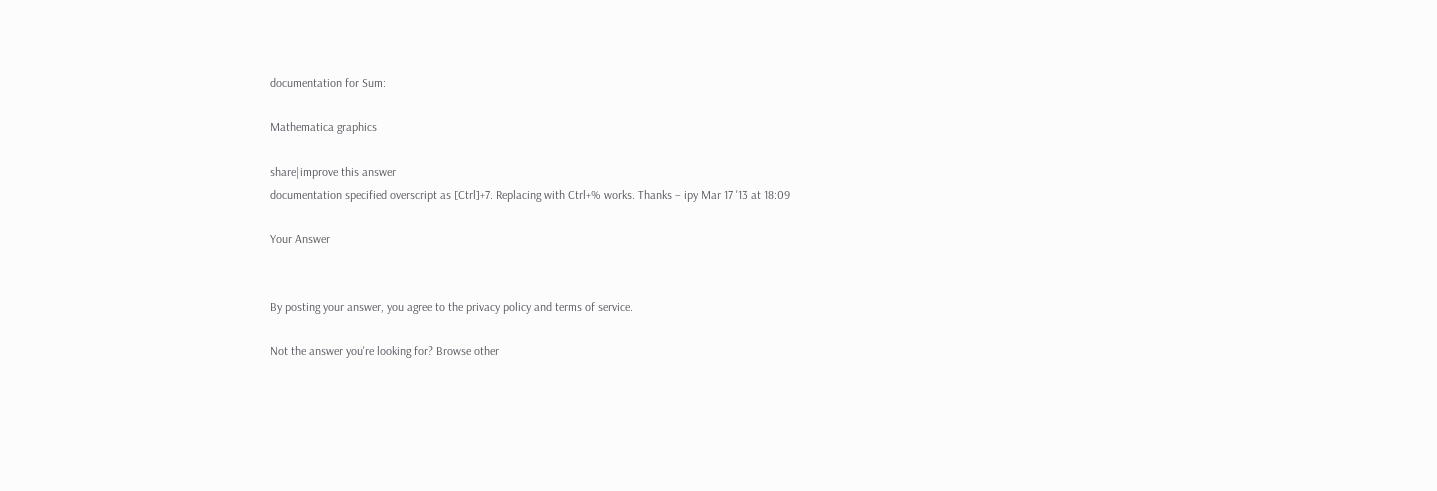documentation for Sum:

Mathematica graphics

share|improve this answer
documentation specified overscript as [Ctrl]+7. Replacing with Ctrl+% works. Thanks – ipy Mar 17 '13 at 18:09

Your Answer


By posting your answer, you agree to the privacy policy and terms of service.

Not the answer you're looking for? Browse other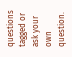questions tagged or ask your own question.